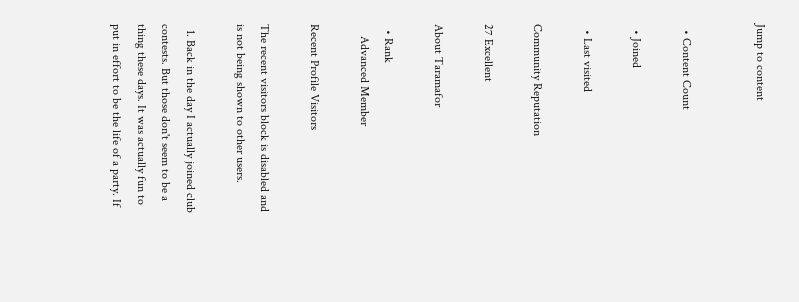Jump to content


  • Content Count

  • Joined

  • Last visited

Community Reputation

27 Excellent

About Taramafor

  • Rank
    Advanced Member

Recent Profile Visitors

The recent visitors block is disabled and is not being shown to other users.

  1. Back in the day I actually joined club contests. But those don't seem to be a thing these days. It was actually fun to put in effort to be the life of a party. If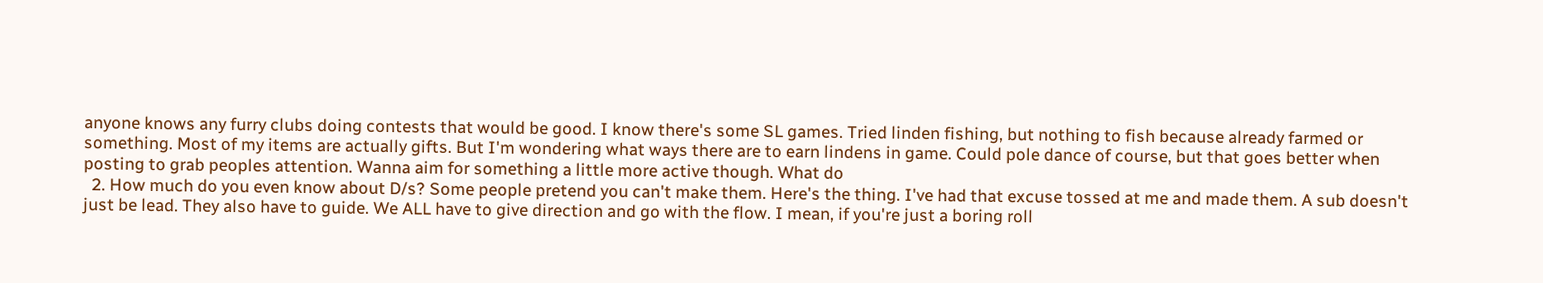anyone knows any furry clubs doing contests that would be good. I know there's some SL games. Tried linden fishing, but nothing to fish because already farmed or something. Most of my items are actually gifts. But I'm wondering what ways there are to earn lindens in game. Could pole dance of course, but that goes better when posting to grab peoples attention. Wanna aim for something a little more active though. What do
  2. How much do you even know about D/s? Some people pretend you can't make them. Here's the thing. I've had that excuse tossed at me and made them. A sub doesn't just be lead. They also have to guide. We ALL have to give direction and go with the flow. I mean, if you're just a boring roll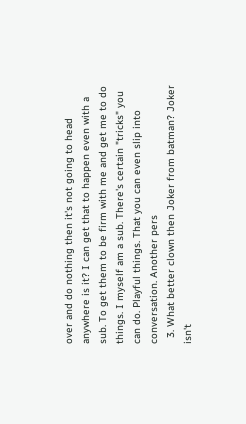over and do nothing then it's not going to head anywhere is it? I can get that to happen even with a sub. To get them to be firm with me and get me to do things. I myself am a sub. There's certain "tricks" you can do. Playful things. That you can even slip into conversation. Another pers
  3. What better clown then Joker from batman? Joker isn't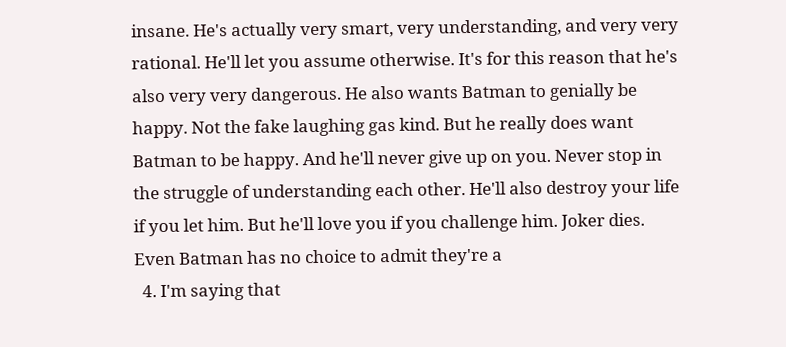insane. He's actually very smart, very understanding, and very very rational. He'll let you assume otherwise. It's for this reason that he's also very very dangerous. He also wants Batman to genially be happy. Not the fake laughing gas kind. But he really does want Batman to be happy. And he'll never give up on you. Never stop in the struggle of understanding each other. He'll also destroy your life if you let him. But he'll love you if you challenge him. Joker dies. Even Batman has no choice to admit they're a
  4. I'm saying that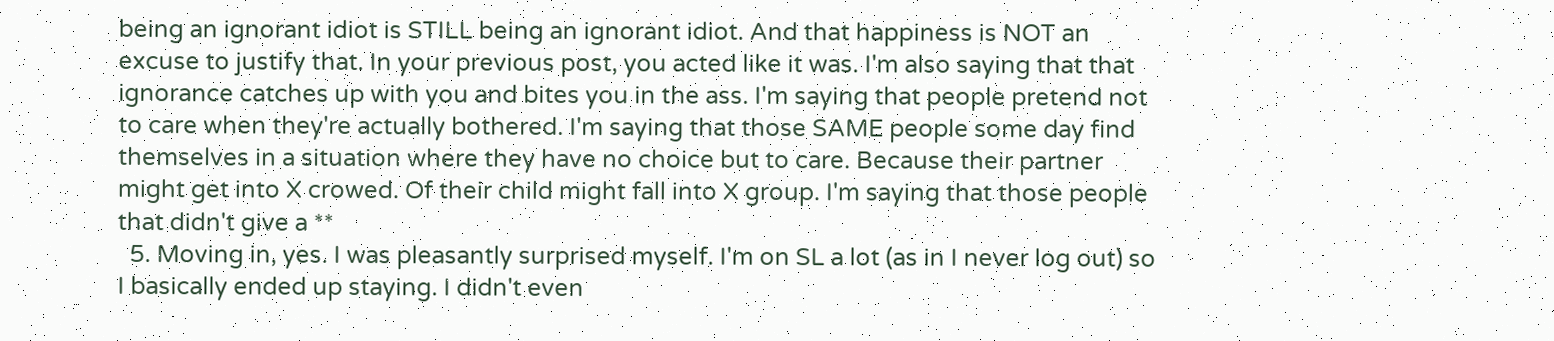being an ignorant idiot is STILL being an ignorant idiot. And that happiness is NOT an excuse to justify that. In your previous post, you acted like it was. I'm also saying that that ignorance catches up with you and bites you in the ass. I'm saying that people pretend not to care when they're actually bothered. I'm saying that those SAME people some day find themselves in a situation where they have no choice but to care. Because their partner might get into X crowed. Of their child might fall into X group. I'm saying that those people that didn't give a **
  5. Moving in, yes. I was pleasantly surprised myself. I'm on SL a lot (as in I never log out) so I basically ended up staying. I didn't even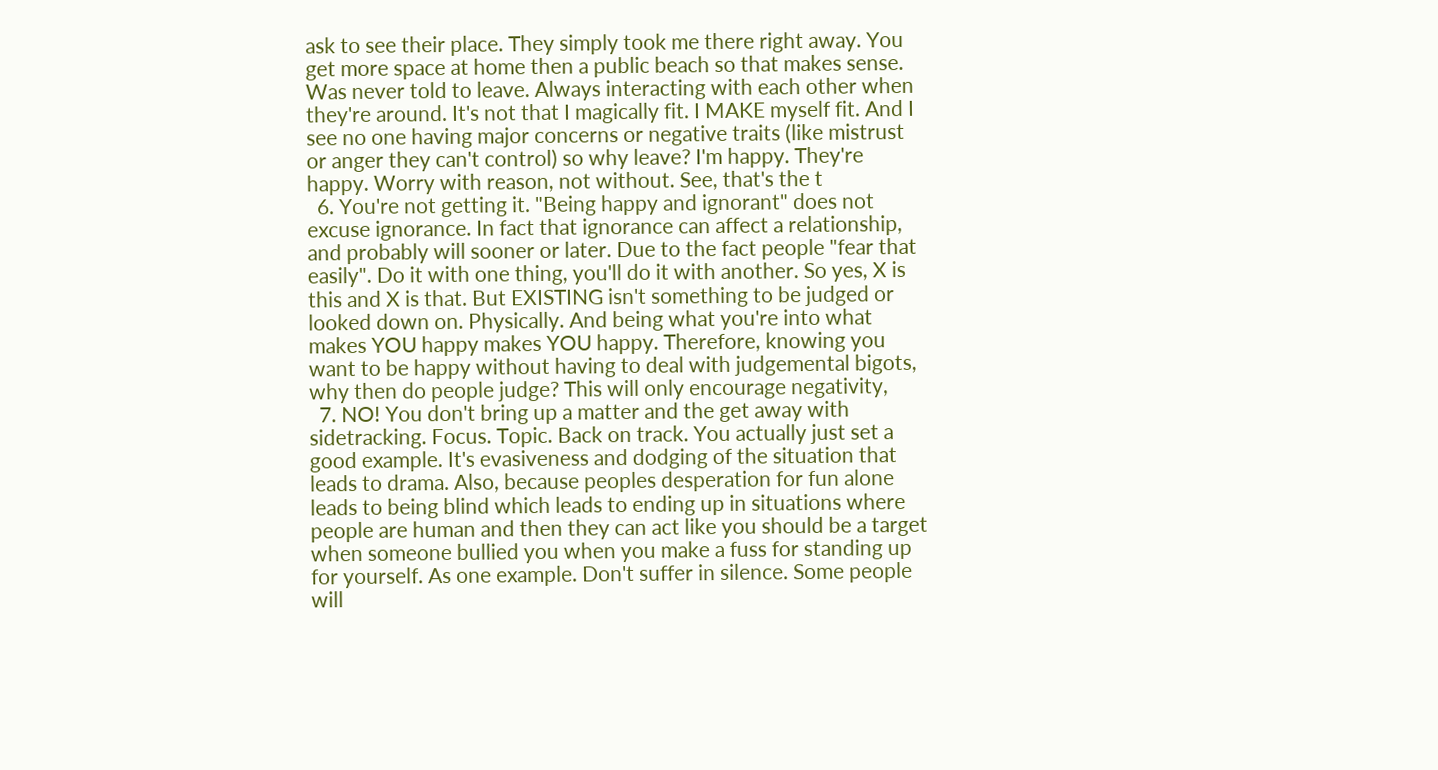ask to see their place. They simply took me there right away. You get more space at home then a public beach so that makes sense. Was never told to leave. Always interacting with each other when they're around. It's not that I magically fit. I MAKE myself fit. And I see no one having major concerns or negative traits (like mistrust or anger they can't control) so why leave? I'm happy. They're happy. Worry with reason, not without. See, that's the t
  6. You're not getting it. "Being happy and ignorant" does not excuse ignorance. In fact that ignorance can affect a relationship, and probably will sooner or later. Due to the fact people "fear that easily". Do it with one thing, you'll do it with another. So yes, X is this and X is that. But EXISTING isn't something to be judged or looked down on. Physically. And being what you're into what makes YOU happy makes YOU happy. Therefore, knowing you want to be happy without having to deal with judgemental bigots, why then do people judge? This will only encourage negativity,
  7. NO! You don't bring up a matter and the get away with sidetracking. Focus. Topic. Back on track. You actually just set a good example. It's evasiveness and dodging of the situation that leads to drama. Also, because peoples desperation for fun alone leads to being blind which leads to ending up in situations where people are human and then they can act like you should be a target when someone bullied you when you make a fuss for standing up for yourself. As one example. Don't suffer in silence. Some people will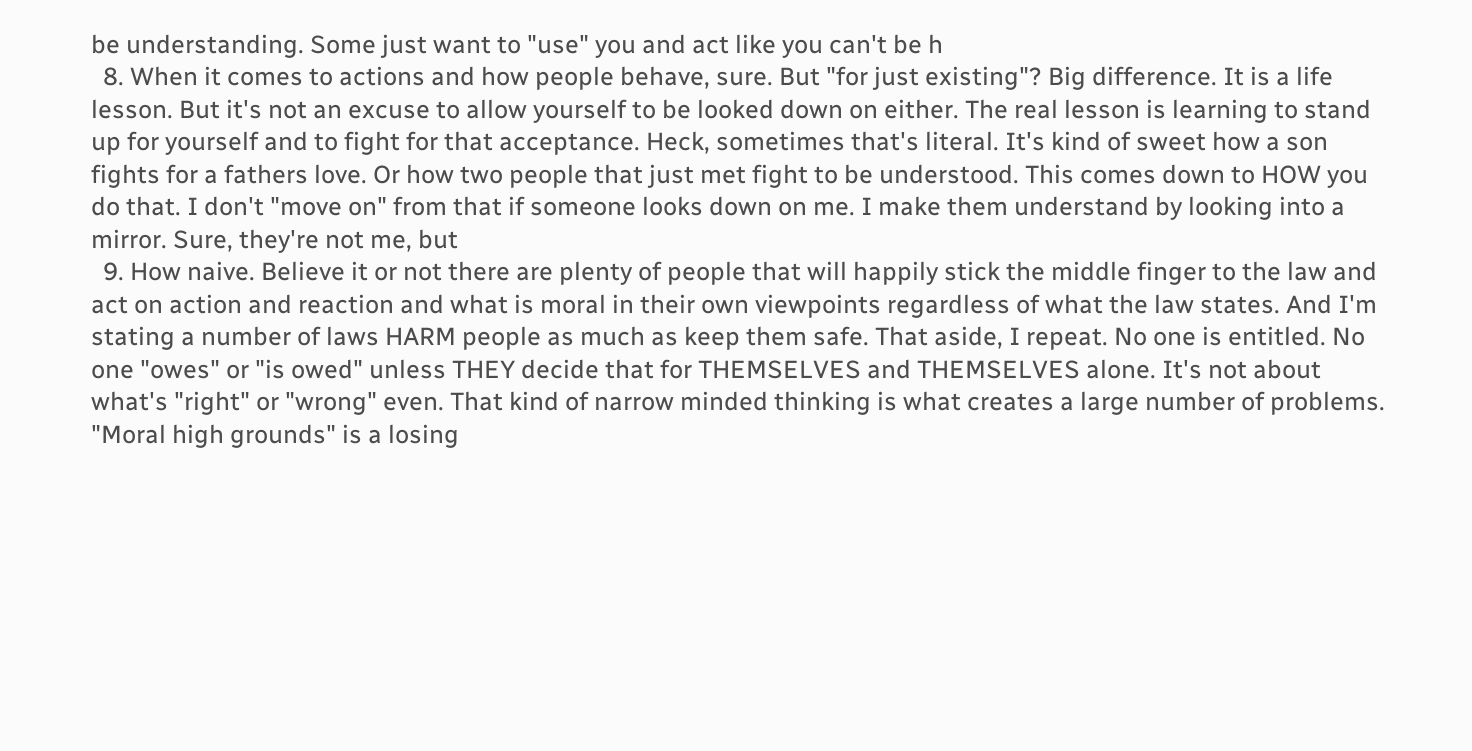be understanding. Some just want to "use" you and act like you can't be h
  8. When it comes to actions and how people behave, sure. But "for just existing"? Big difference. It is a life lesson. But it's not an excuse to allow yourself to be looked down on either. The real lesson is learning to stand up for yourself and to fight for that acceptance. Heck, sometimes that's literal. It's kind of sweet how a son fights for a fathers love. Or how two people that just met fight to be understood. This comes down to HOW you do that. I don't "move on" from that if someone looks down on me. I make them understand by looking into a mirror. Sure, they're not me, but
  9. How naive. Believe it or not there are plenty of people that will happily stick the middle finger to the law and act on action and reaction and what is moral in their own viewpoints regardless of what the law states. And I'm stating a number of laws HARM people as much as keep them safe. That aside, I repeat. No one is entitled. No one "owes" or "is owed" unless THEY decide that for THEMSELVES and THEMSELVES alone. It's not about what's "right" or "wrong" even. That kind of narrow minded thinking is what creates a large number of problems. "Moral high grounds" is a losing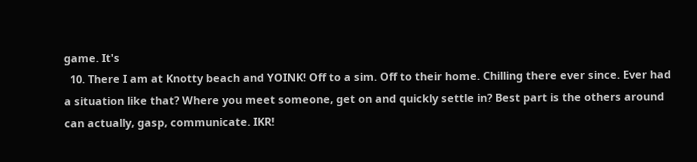game. It's
  10. There I am at Knotty beach and YOINK! Off to a sim. Off to their home. Chilling there ever since. Ever had a situation like that? Where you meet someone, get on and quickly settle in? Best part is the others around can actually, gasp, communicate. IKR!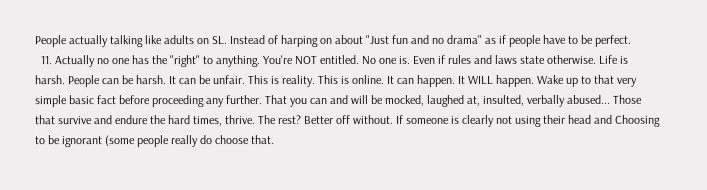People actually talking like adults on SL. Instead of harping on about "Just fun and no drama" as if people have to be perfect.
  11. Actually no one has the "right" to anything. You're NOT entitled. No one is. Even if rules and laws state otherwise. Life is harsh. People can be harsh. It can be unfair. This is reality. This is online. It can happen. It WILL happen. Wake up to that very simple basic fact before proceeding any further. That you can and will be mocked, laughed at, insulted, verbally abused... Those that survive and endure the hard times, thrive. The rest? Better off without. If someone is clearly not using their head and Choosing to be ignorant (some people really do choose that.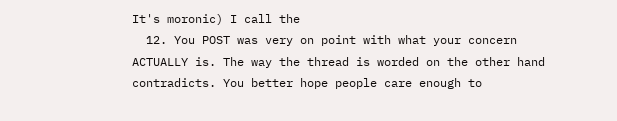It's moronic) I call the
  12. You POST was very on point with what your concern ACTUALLY is. The way the thread is worded on the other hand contradicts. You better hope people care enough to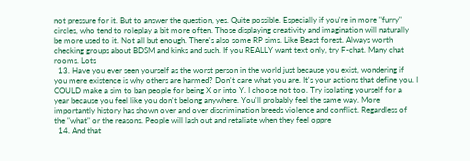not pressure for it. But to answer the question, yes. Quite possible. Especially if you're in more "furry" circles, who tend to roleplay a bit more often. Those displaying creativity and imagination will naturally be more used to it. Not all but enough. There's also some RP sims. Like Beast forest. Always worth checking groups about BDSM and kinks and such. If you REALLY want text only, try F-chat. Many chat rooms. Lots
  13. Have you ever seen yourself as the worst person in the world just because you exist, wondering if you mere existence is why others are harmed? Don't care what you are. It's your actions that define you. I COULD make a sim to ban people for being X or into Y. I choose not too. Try isolating yourself for a year because you feel like you don't belong anywhere. You'll probably feel the same way. More importantly history has shown over and over discrimination breeds violence and conflict. Regardless of the "what" or the reasons. People will lash out and retaliate when they feel oppre
  14. And that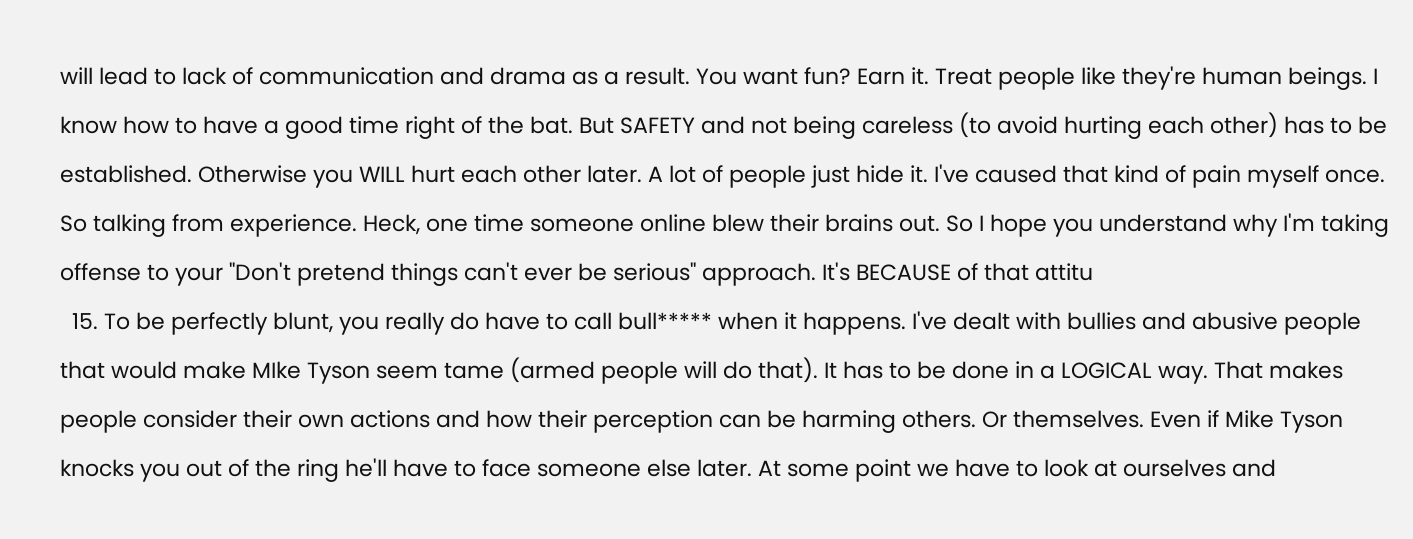will lead to lack of communication and drama as a result. You want fun? Earn it. Treat people like they're human beings. I know how to have a good time right of the bat. But SAFETY and not being careless (to avoid hurting each other) has to be established. Otherwise you WILL hurt each other later. A lot of people just hide it. I've caused that kind of pain myself once. So talking from experience. Heck, one time someone online blew their brains out. So I hope you understand why I'm taking offense to your "Don't pretend things can't ever be serious" approach. It's BECAUSE of that attitu
  15. To be perfectly blunt, you really do have to call bull***** when it happens. I've dealt with bullies and abusive people that would make MIke Tyson seem tame (armed people will do that). It has to be done in a LOGICAL way. That makes people consider their own actions and how their perception can be harming others. Or themselves. Even if Mike Tyson knocks you out of the ring he'll have to face someone else later. At some point we have to look at ourselves and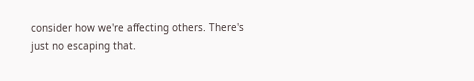consider how we're affecting others. There's just no escaping that.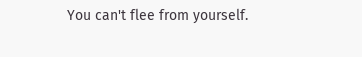You can't flee from yourself.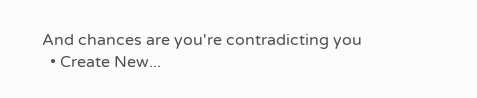And chances are you're contradicting you
  • Create New...